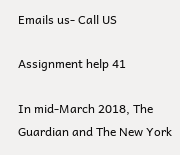Emails us- Call US

Assignment help 41

In mid-March 2018, The Guardian and The New York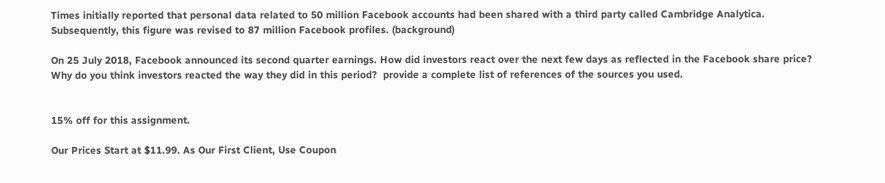Times initially reported that personal data related to 50 million Facebook accounts had been shared with a third party called Cambridge Analytica. Subsequently, this figure was revised to 87 million Facebook profiles. (background)

On 25 July 2018, Facebook announced its second quarter earnings. How did investors react over the next few days as reflected in the Facebook share price? Why do you think investors reacted the way they did in this period?  provide a complete list of references of the sources you used.


15% off for this assignment.

Our Prices Start at $11.99. As Our First Client, Use Coupon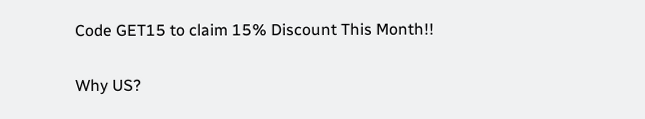Code GET15 to claim 15% Discount This Month!!

Why US?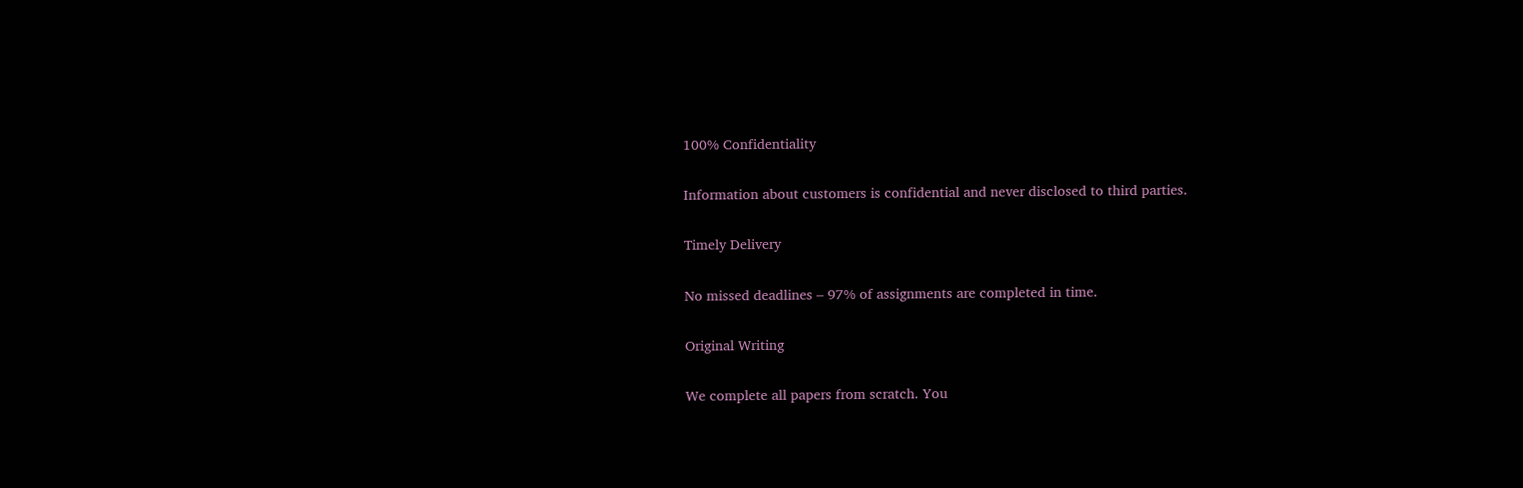100% Confidentiality

Information about customers is confidential and never disclosed to third parties.

Timely Delivery

No missed deadlines – 97% of assignments are completed in time.

Original Writing

We complete all papers from scratch. You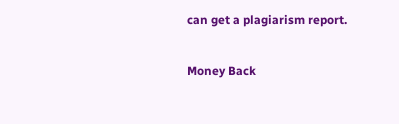can get a plagiarism report.

Money Back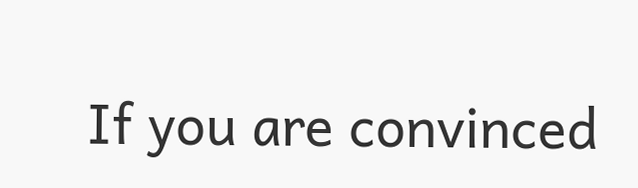If you are convinced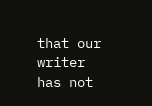that our writer has not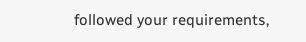followed your requirements,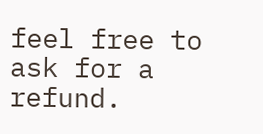feel free to ask for a refund.